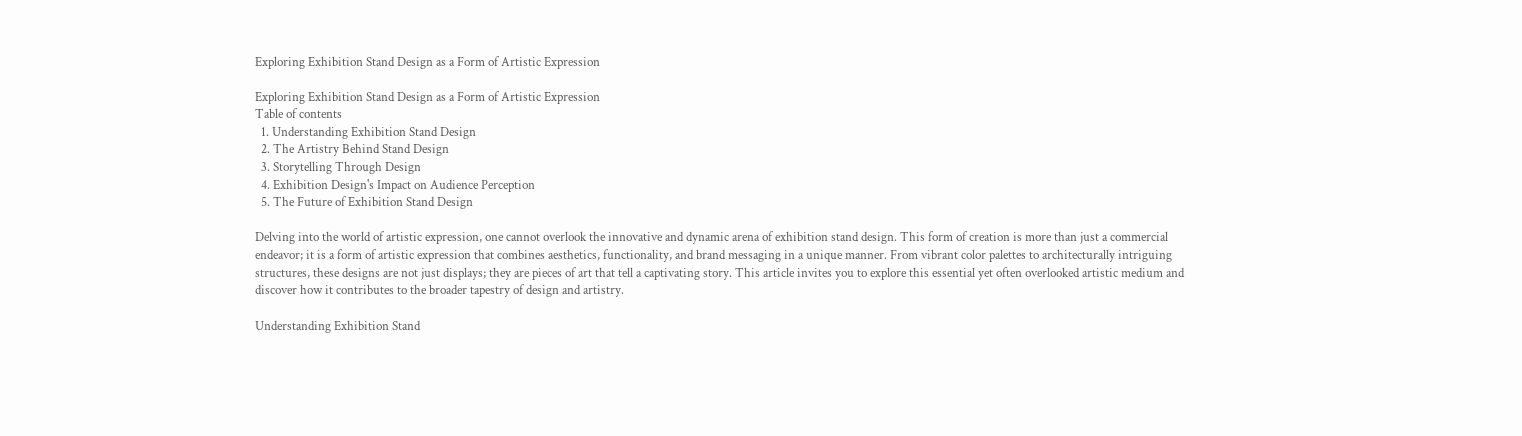Exploring Exhibition Stand Design as a Form of Artistic Expression

Exploring Exhibition Stand Design as a Form of Artistic Expression
Table of contents
  1. Understanding Exhibition Stand Design
  2. The Artistry Behind Stand Design
  3. Storytelling Through Design
  4. Exhibition Design's Impact on Audience Perception
  5. The Future of Exhibition Stand Design

Delving into the world of artistic expression, one cannot overlook the innovative and dynamic arena of exhibition stand design. This form of creation is more than just a commercial endeavor; it is a form of artistic expression that combines aesthetics, functionality, and brand messaging in a unique manner. From vibrant color palettes to architecturally intriguing structures, these designs are not just displays; they are pieces of art that tell a captivating story. This article invites you to explore this essential yet often overlooked artistic medium and discover how it contributes to the broader tapestry of design and artistry.

Understanding Exhibition Stand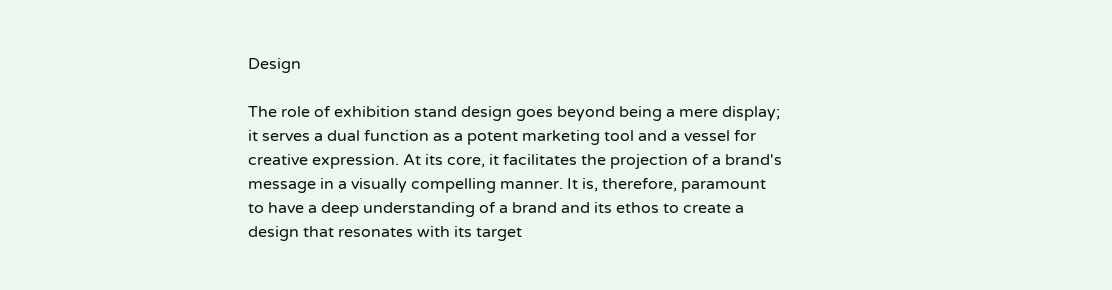Design

The role of exhibition stand design goes beyond being a mere display; it serves a dual function as a potent marketing tool and a vessel for creative expression. At its core, it facilitates the projection of a brand's message in a visually compelling manner. It is, therefore, paramount to have a deep understanding of a brand and its ethos to create a design that resonates with its target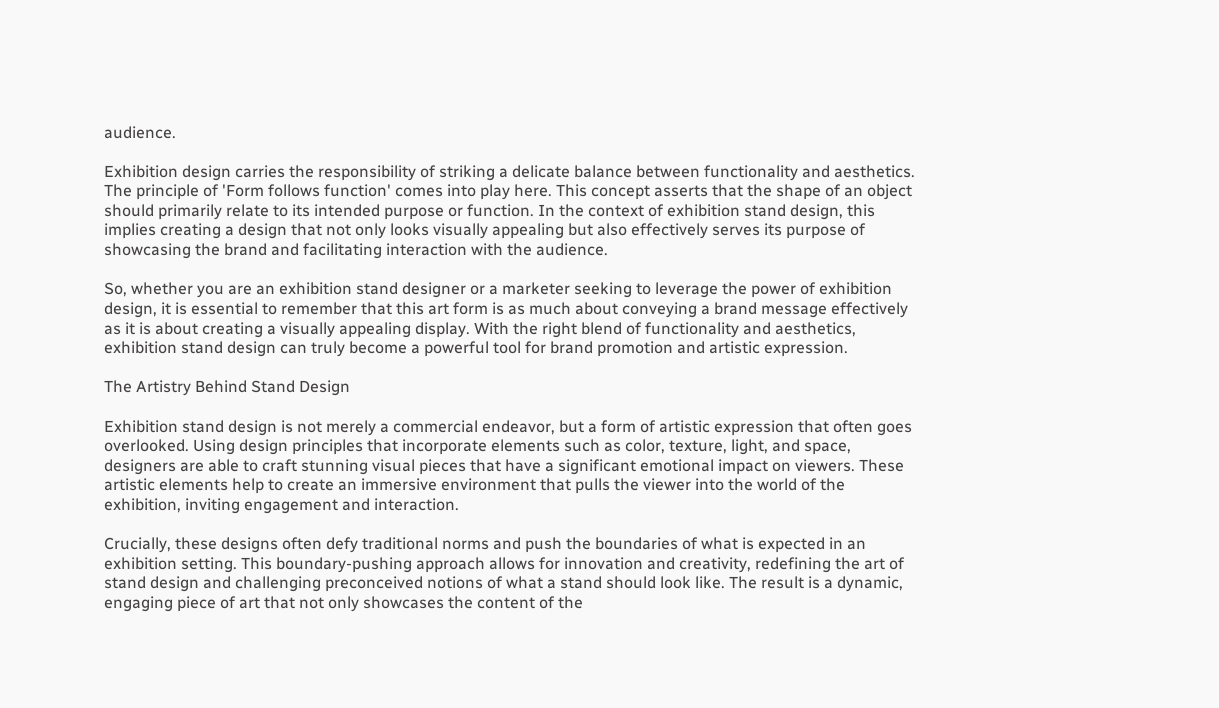audience.

Exhibition design carries the responsibility of striking a delicate balance between functionality and aesthetics. The principle of 'Form follows function' comes into play here. This concept asserts that the shape of an object should primarily relate to its intended purpose or function. In the context of exhibition stand design, this implies creating a design that not only looks visually appealing but also effectively serves its purpose of showcasing the brand and facilitating interaction with the audience.

So, whether you are an exhibition stand designer or a marketer seeking to leverage the power of exhibition design, it is essential to remember that this art form is as much about conveying a brand message effectively as it is about creating a visually appealing display. With the right blend of functionality and aesthetics, exhibition stand design can truly become a powerful tool for brand promotion and artistic expression.

The Artistry Behind Stand Design

Exhibition stand design is not merely a commercial endeavor, but a form of artistic expression that often goes overlooked. Using design principles that incorporate elements such as color, texture, light, and space, designers are able to craft stunning visual pieces that have a significant emotional impact on viewers. These artistic elements help to create an immersive environment that pulls the viewer into the world of the exhibition, inviting engagement and interaction.

Crucially, these designs often defy traditional norms and push the boundaries of what is expected in an exhibition setting. This boundary-pushing approach allows for innovation and creativity, redefining the art of stand design and challenging preconceived notions of what a stand should look like. The result is a dynamic, engaging piece of art that not only showcases the content of the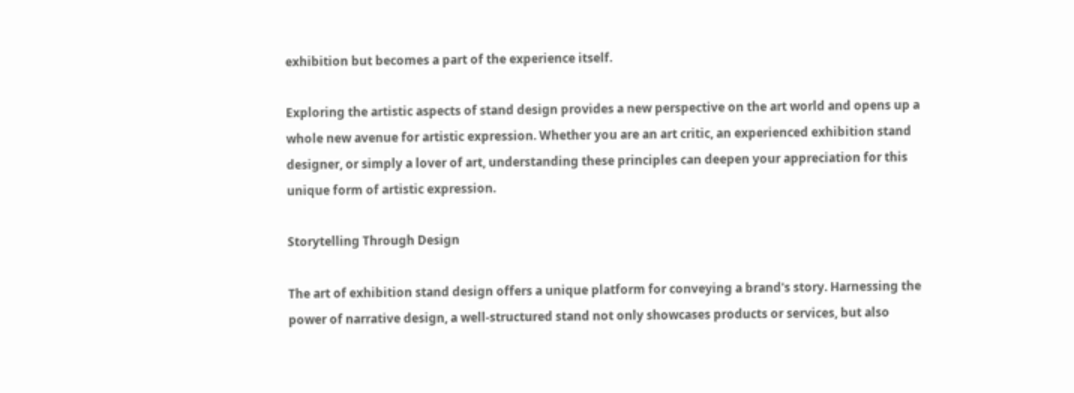exhibition but becomes a part of the experience itself.

Exploring the artistic aspects of stand design provides a new perspective on the art world and opens up a whole new avenue for artistic expression. Whether you are an art critic, an experienced exhibition stand designer, or simply a lover of art, understanding these principles can deepen your appreciation for this unique form of artistic expression.

Storytelling Through Design

The art of exhibition stand design offers a unique platform for conveying a brand's story. Harnessing the power of narrative design, a well-structured stand not only showcases products or services, but also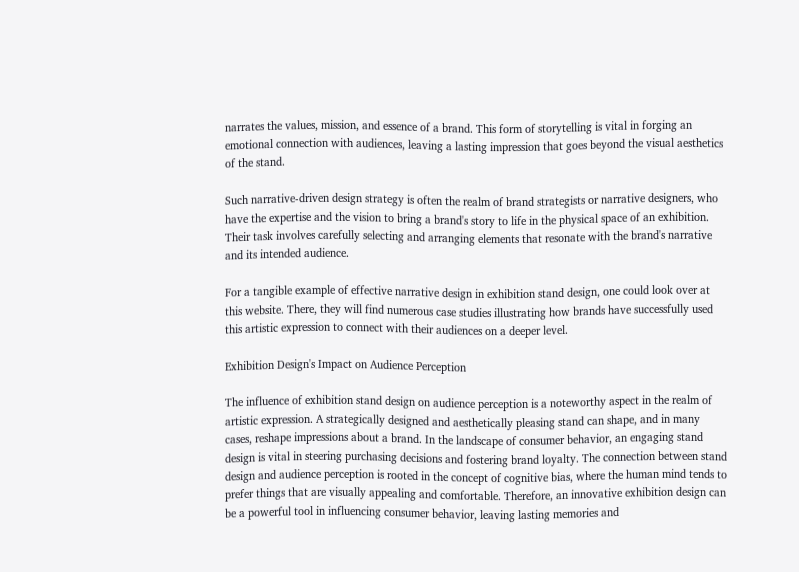narrates the values, mission, and essence of a brand. This form of storytelling is vital in forging an emotional connection with audiences, leaving a lasting impression that goes beyond the visual aesthetics of the stand.

Such narrative-driven design strategy is often the realm of brand strategists or narrative designers, who have the expertise and the vision to bring a brand's story to life in the physical space of an exhibition. Their task involves carefully selecting and arranging elements that resonate with the brand's narrative and its intended audience.

For a tangible example of effective narrative design in exhibition stand design, one could look over at this website. There, they will find numerous case studies illustrating how brands have successfully used this artistic expression to connect with their audiences on a deeper level.

Exhibition Design's Impact on Audience Perception

The influence of exhibition stand design on audience perception is a noteworthy aspect in the realm of artistic expression. A strategically designed and aesthetically pleasing stand can shape, and in many cases, reshape impressions about a brand. In the landscape of consumer behavior, an engaging stand design is vital in steering purchasing decisions and fostering brand loyalty. The connection between stand design and audience perception is rooted in the concept of cognitive bias, where the human mind tends to prefer things that are visually appealing and comfortable. Therefore, an innovative exhibition design can be a powerful tool in influencing consumer behavior, leaving lasting memories and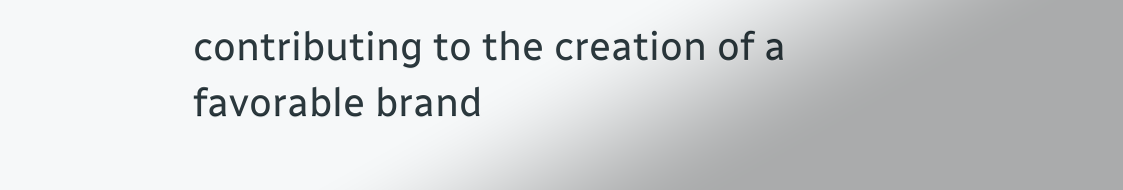contributing to the creation of a favorable brand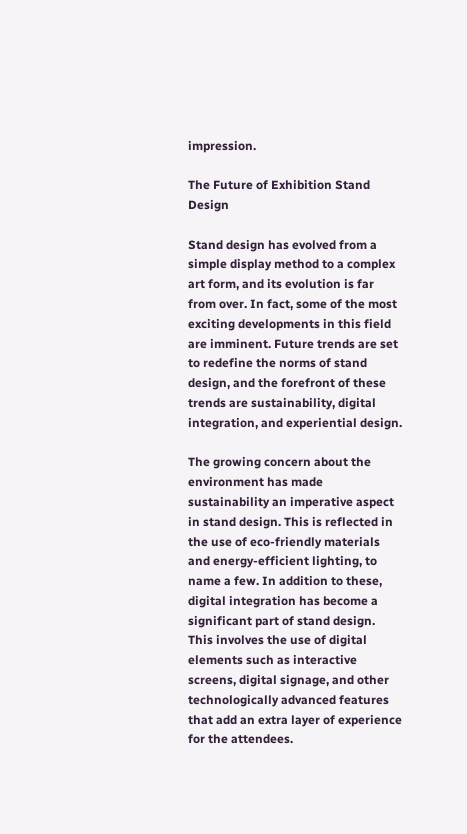impression.

The Future of Exhibition Stand Design

Stand design has evolved from a simple display method to a complex art form, and its evolution is far from over. In fact, some of the most exciting developments in this field are imminent. Future trends are set to redefine the norms of stand design, and the forefront of these trends are sustainability, digital integration, and experiential design.

The growing concern about the environment has made sustainability an imperative aspect in stand design. This is reflected in the use of eco-friendly materials and energy-efficient lighting, to name a few. In addition to these, digital integration has become a significant part of stand design. This involves the use of digital elements such as interactive screens, digital signage, and other technologically advanced features that add an extra layer of experience for the attendees.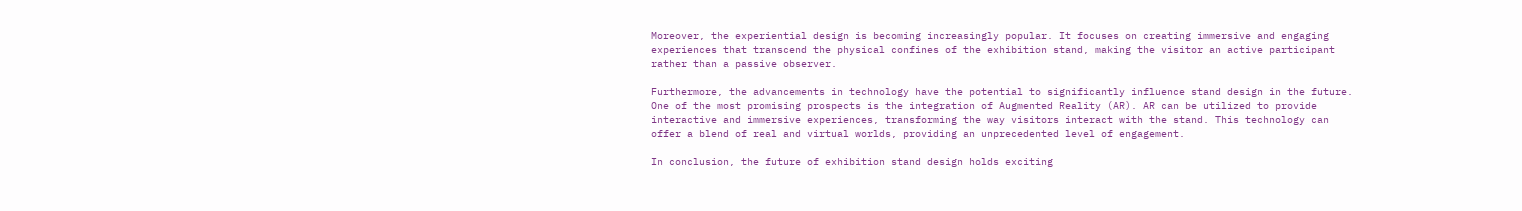Moreover, the experiential design is becoming increasingly popular. It focuses on creating immersive and engaging experiences that transcend the physical confines of the exhibition stand, making the visitor an active participant rather than a passive observer.

Furthermore, the advancements in technology have the potential to significantly influence stand design in the future. One of the most promising prospects is the integration of Augmented Reality (AR). AR can be utilized to provide interactive and immersive experiences, transforming the way visitors interact with the stand. This technology can offer a blend of real and virtual worlds, providing an unprecedented level of engagement.

In conclusion, the future of exhibition stand design holds exciting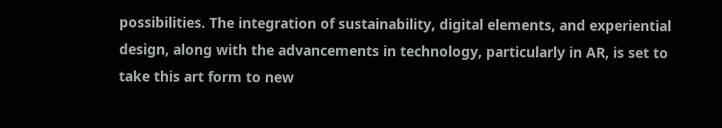possibilities. The integration of sustainability, digital elements, and experiential design, along with the advancements in technology, particularly in AR, is set to take this art form to new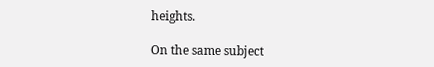heights.

On the same subject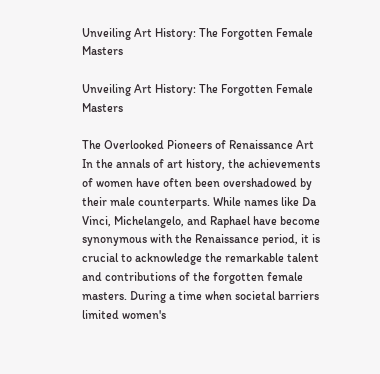Unveiling Art History: The Forgotten Female Masters

Unveiling Art History: The Forgotten Female Masters

The Overlooked Pioneers of Renaissance Art In the annals of art history, the achievements of women have often been overshadowed by their male counterparts. While names like Da Vinci, Michelangelo, and Raphael have become synonymous with the Renaissance period, it is crucial to acknowledge the remarkable talent and contributions of the forgotten female masters. During a time when societal barriers limited women's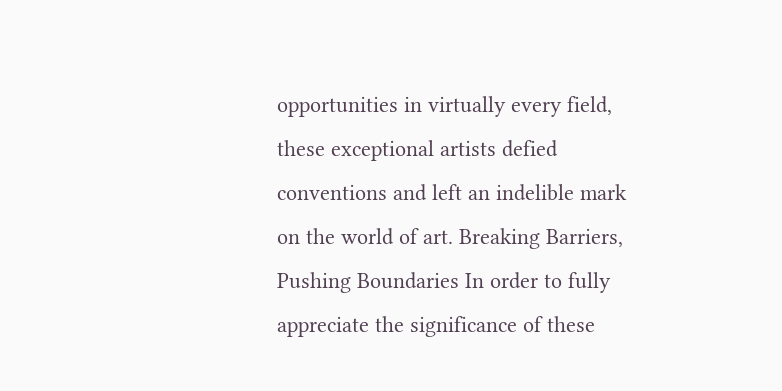opportunities in virtually every field, these exceptional artists defied conventions and left an indelible mark on the world of art. Breaking Barriers, Pushing Boundaries In order to fully appreciate the significance of these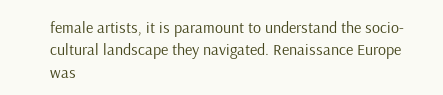female artists, it is paramount to understand the socio-cultural landscape they navigated. Renaissance Europe was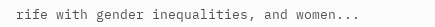rife with gender inequalities, and women...